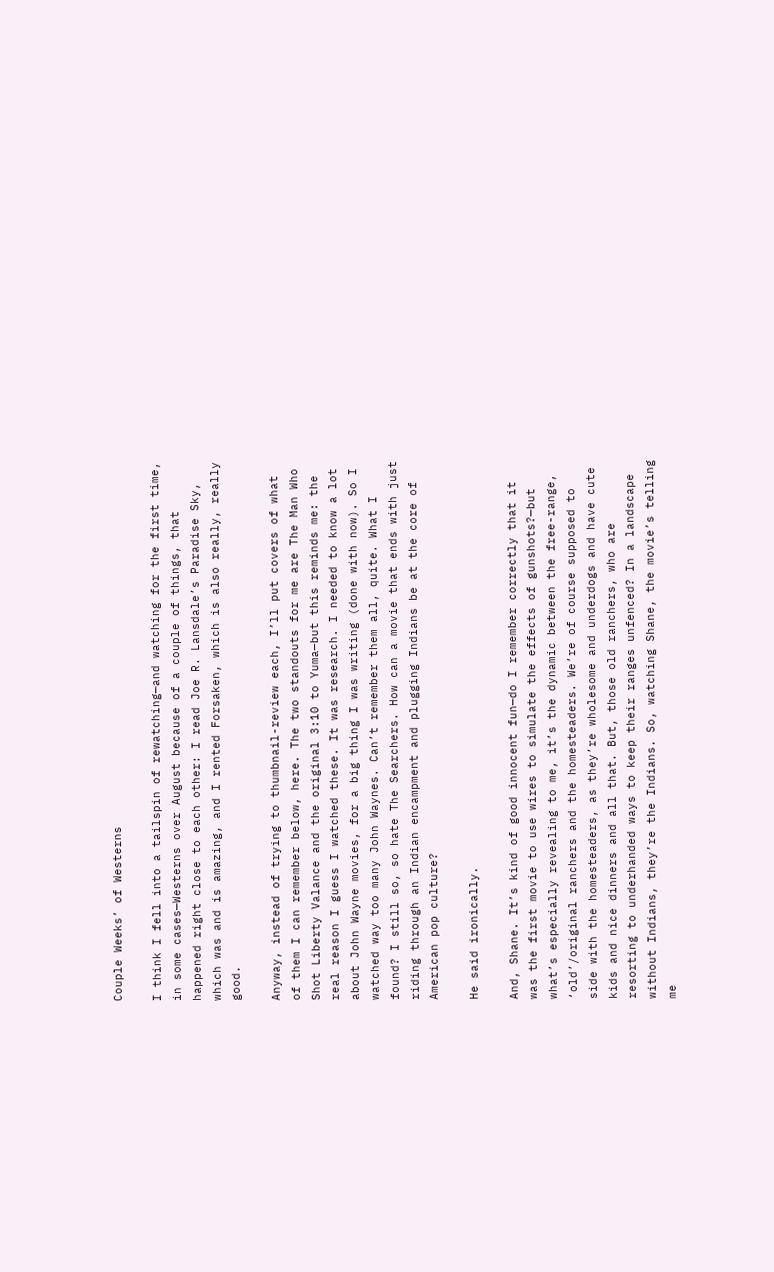Couple Weeks’ of Westerns

I think I fell into a tailspin of rewatching—and watching for the first time, in some cases—Westerns over August because of a couple of things, that happened right close to each other: I read Joe R. Lansdale’s Paradise Sky, which was and is amazing, and I rented Forsaken, which is also really, really good.

Anyway, instead of trying to thumbnail-review each, I’ll put covers of what of them I can remember below, here. The two standouts for me are The Man Who Shot Liberty Valance and the original 3:10 to Yuma—but this reminds me: the real reason I guess I watched these. It was research. I needed to know a lot about John Wayne movies, for a big thing I was writing (done with now). So I watched way too many John Waynes. Can’t remember them all, quite. What I found? I still so, so hate The Searchers. How can a movie that ends with just riding through an Indian encampment and plugging Indians be at the core of American pop culture?

He said ironically.

And, Shane. It’s kind of good innocent fun—do I remember correctly that it was the first movie to use wires to simulate the effects of gunshots?—but what’s especially revealing to me, it’s the dynamic between the free-range, ‘old’/original ranchers and the homesteaders. We’re of course supposed to side with the homesteaders, as they’re wholesome and underdogs and have cute kids and nice dinners and all that. But, those old ranchers, who are resorting to underhanded ways to keep their ranges unfenced? In a landscape without Indians, they’re the Indians. So, watching Shane, the movie’s telling me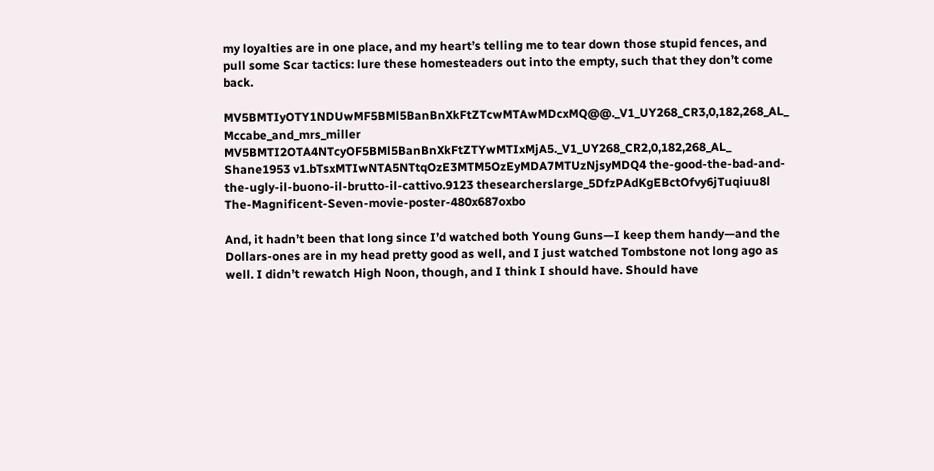my loyalties are in one place, and my heart’s telling me to tear down those stupid fences, and pull some Scar tactics: lure these homesteaders out into the empty, such that they don’t come back.

MV5BMTIyOTY1NDUwMF5BMl5BanBnXkFtZTcwMTAwMDcxMQ@@._V1_UY268_CR3,0,182,268_AL_ Mccabe_and_mrs_miller MV5BMTI2OTA4NTcyOF5BMl5BanBnXkFtZTYwMTIxMjA5._V1_UY268_CR2,0,182,268_AL_ Shane1953 v1.bTsxMTIwNTA5NTtqOzE3MTM5OzEyMDA7MTUzNjsyMDQ4 the-good-the-bad-and-the-ugly-il-buono-il-brutto-il-cattivo.9123 thesearcherslarge_5DfzPAdKgEBctOfvy6jTuqiuu8l The-Magnificent-Seven-movie-poster-480x687oxbo

And, it hadn’t been that long since I’d watched both Young Guns—I keep them handy—and the Dollars-ones are in my head pretty good as well, and I just watched Tombstone not long ago as well. I didn’t rewatch High Noon, though, and I think I should have. Should have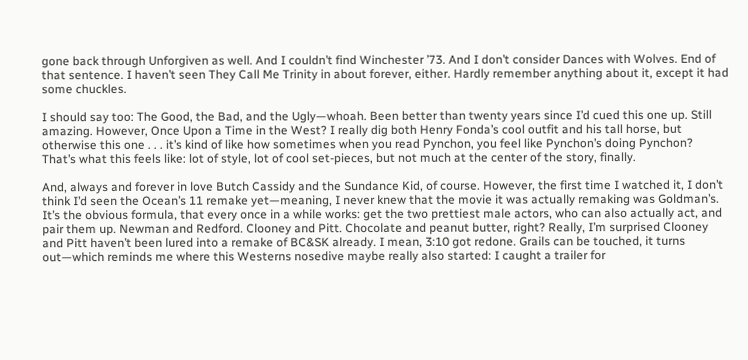gone back through Unforgiven as well. And I couldn’t find Winchester ’73. And I don’t consider Dances with Wolves. End of that sentence. I haven’t seen They Call Me Trinity in about forever, either. Hardly remember anything about it, except it had some chuckles.

I should say too: The Good, the Bad, and the Ugly—whoah. Been better than twenty years since I’d cued this one up. Still amazing. However, Once Upon a Time in the West? I really dig both Henry Fonda’s cool outfit and his tall horse, but otherwise this one . . . it’s kind of like how sometimes when you read Pynchon, you feel like Pynchon’s doing Pynchon? That’s what this feels like: lot of style, lot of cool set-pieces, but not much at the center of the story, finally.

And, always and forever in love Butch Cassidy and the Sundance Kid, of course. However, the first time I watched it, I don’t think I’d seen the Ocean’s 11 remake yet—meaning, I never knew that the movie it was actually remaking was Goldman’s. It’s the obvious formula, that every once in a while works: get the two prettiest male actors, who can also actually act, and pair them up. Newman and Redford. Clooney and Pitt. Chocolate and peanut butter, right? Really, I’m surprised Clooney and Pitt haven’t been lured into a remake of BC&SK already. I mean, 3:10 got redone. Grails can be touched, it turns out—which reminds me where this Westerns nosedive maybe really also started: I caught a trailer for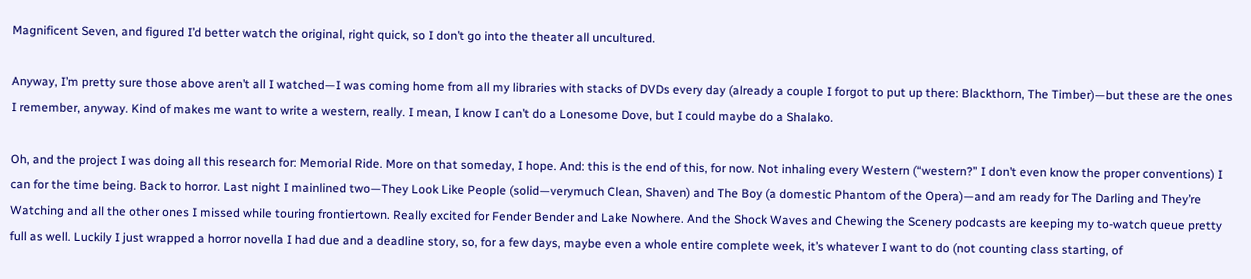Magnificent Seven, and figured I’d better watch the original, right quick, so I don’t go into the theater all uncultured.

Anyway, I’m pretty sure those above aren’t all I watched—I was coming home from all my libraries with stacks of DVDs every day (already a couple I forgot to put up there: Blackthorn, The Timber)—but these are the ones I remember, anyway. Kind of makes me want to write a western, really. I mean, I know I can’t do a Lonesome Dove, but I could maybe do a Shalako.

Oh, and the project I was doing all this research for: Memorial Ride. More on that someday, I hope. And: this is the end of this, for now. Not inhaling every Western (“western?” I don’t even know the proper conventions) I can for the time being. Back to horror. Last night I mainlined two—They Look Like People (solid—verymuch Clean, Shaven) and The Boy (a domestic Phantom of the Opera)—and am ready for The Darling and They’re Watching and all the other ones I missed while touring frontiertown. Really excited for Fender Bender and Lake Nowhere. And the Shock Waves and Chewing the Scenery podcasts are keeping my to-watch queue pretty full as well. Luckily I just wrapped a horror novella I had due and a deadline story, so, for a few days, maybe even a whole entire complete week, it’s whatever I want to do (not counting class starting, of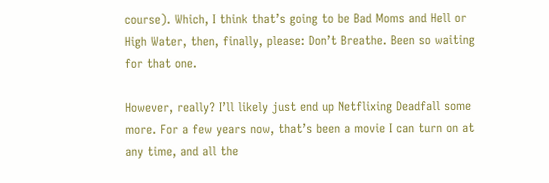course). Which, I think that’s going to be Bad Moms and Hell or High Water, then, finally, please: Don’t Breathe. Been so waiting for that one.

However, really? I’ll likely just end up Netflixing Deadfall some more. For a few years now, that’s been a movie I can turn on at any time, and all the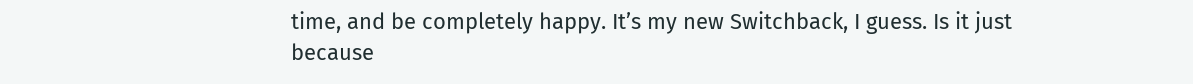time, and be completely happy. It’s my new Switchback, I guess. Is it just because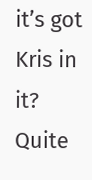it’s got Kris in it? Quite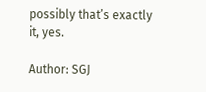possibly that’s exactly it, yes.

Author: SGJ